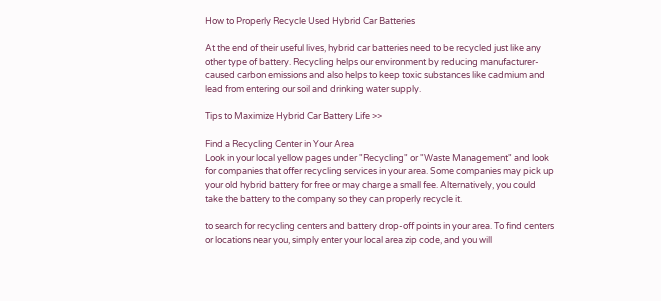How to Properly Recycle Used Hybrid Car Batteries

At the end of their useful lives, hybrid car batteries need to be recycled just like any other type of battery. Recycling helps our environment by reducing manufacturer-caused carbon emissions and also helps to keep toxic substances like cadmium and lead from entering our soil and drinking water supply.

Tips to Maximize Hybrid Car Battery Life >>

Find a Recycling Center in Your Area
Look in your local yellow pages under "Recycling" or "Waste Management" and look for companies that offer recycling services in your area. Some companies may pick up your old hybrid battery for free or may charge a small fee. Alternatively, you could take the battery to the company so they can properly recycle it.

to search for recycling centers and battery drop-off points in your area. To find centers or locations near you, simply enter your local area zip code, and you will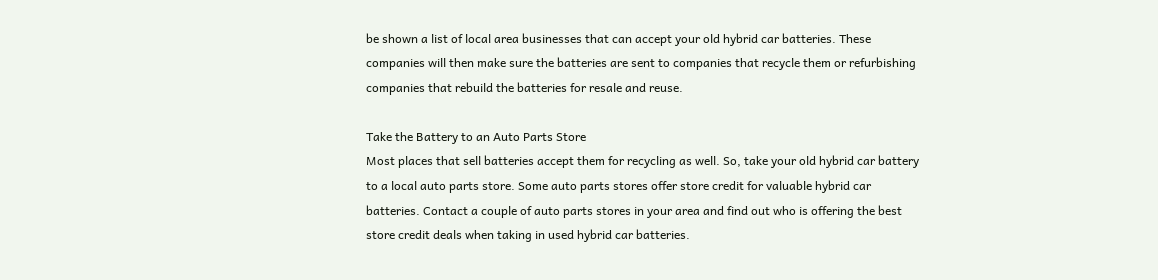be shown a list of local area businesses that can accept your old hybrid car batteries. These companies will then make sure the batteries are sent to companies that recycle them or refurbishing companies that rebuild the batteries for resale and reuse.

Take the Battery to an Auto Parts Store
Most places that sell batteries accept them for recycling as well. So, take your old hybrid car battery to a local auto parts store. Some auto parts stores offer store credit for valuable hybrid car batteries. Contact a couple of auto parts stores in your area and find out who is offering the best store credit deals when taking in used hybrid car batteries.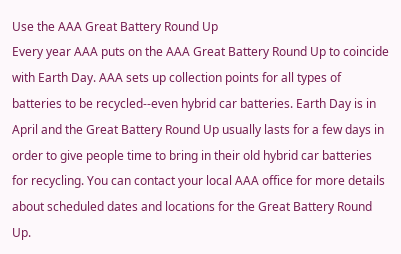Use the AAA Great Battery Round Up
Every year AAA puts on the AAA Great Battery Round Up to coincide with Earth Day. AAA sets up collection points for all types of batteries to be recycled--even hybrid car batteries. Earth Day is in April and the Great Battery Round Up usually lasts for a few days in order to give people time to bring in their old hybrid car batteries for recycling. You can contact your local AAA office for more details about scheduled dates and locations for the Great Battery Round Up.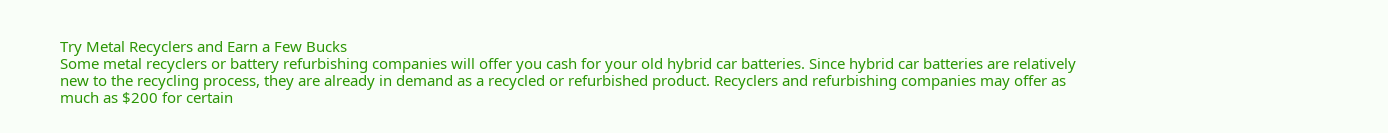Try Metal Recyclers and Earn a Few Bucks
Some metal recyclers or battery refurbishing companies will offer you cash for your old hybrid car batteries. Since hybrid car batteries are relatively new to the recycling process, they are already in demand as a recycled or refurbished product. Recyclers and refurbishing companies may offer as much as $200 for certain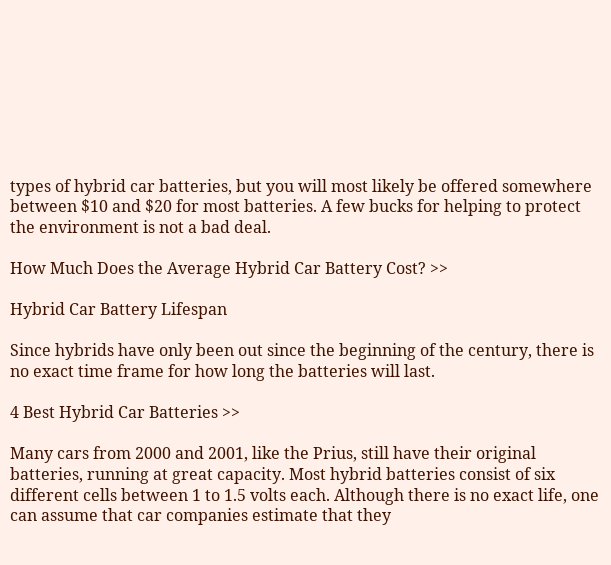types of hybrid car batteries, but you will most likely be offered somewhere between $10 and $20 for most batteries. A few bucks for helping to protect the environment is not a bad deal.

How Much Does the Average Hybrid Car Battery Cost? >>

Hybrid Car Battery Lifespan

Since hybrids have only been out since the beginning of the century, there is no exact time frame for how long the batteries will last.

4 Best Hybrid Car Batteries >>

Many cars from 2000 and 2001, like the Prius, still have their original batteries, running at great capacity. Most hybrid batteries consist of six different cells between 1 to 1.5 volts each. Although there is no exact life, one can assume that car companies estimate that they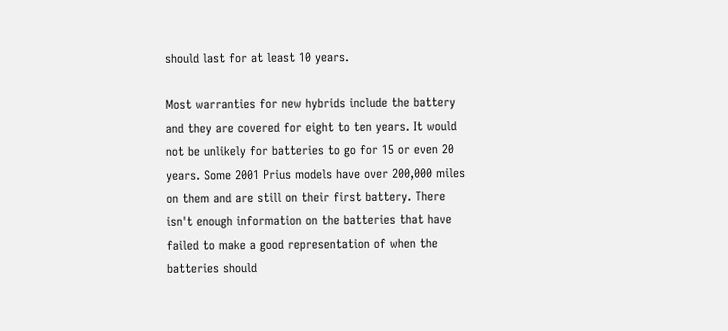should last for at least 10 years.

Most warranties for new hybrids include the battery and they are covered for eight to ten years. It would not be unlikely for batteries to go for 15 or even 20 years. Some 2001 Prius models have over 200,000 miles on them and are still on their first battery. There isn't enough information on the batteries that have failed to make a good representation of when the batteries should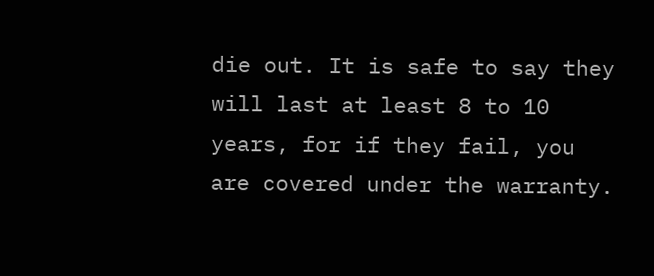die out. It is safe to say they will last at least 8 to 10 years, for if they fail, you are covered under the warranty.